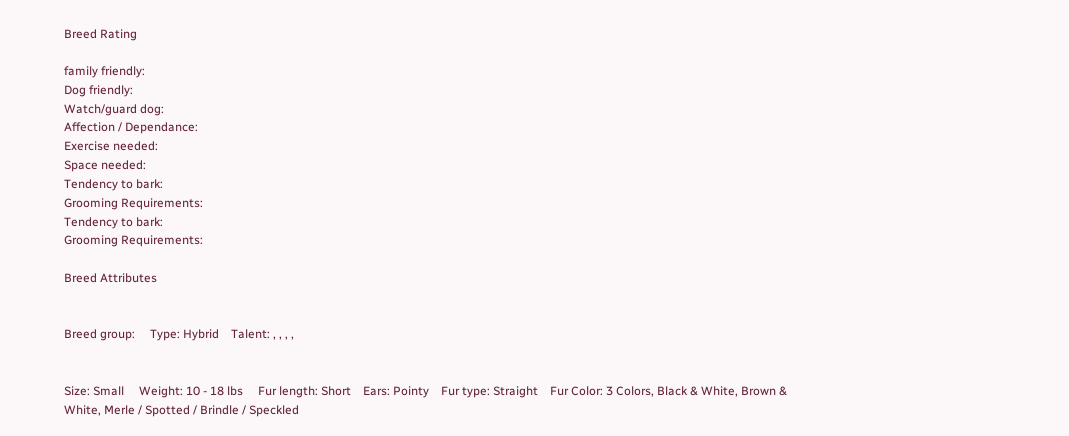Breed Rating

family friendly:
Dog friendly:
Watch/guard dog:
Affection / Dependance:
Exercise needed:
Space needed:
Tendency to bark:
Grooming Requirements:
Tendency to bark:
Grooming Requirements:

Breed Attributes


Breed group:     Type: Hybrid    Talent: , , , ,


Size: Small     Weight: 10 - 18 lbs     Fur length: Short    Ears: Pointy    Fur type: Straight    Fur Color: 3 Colors, Black & White, Brown & White, Merle / Spotted / Brindle / Speckled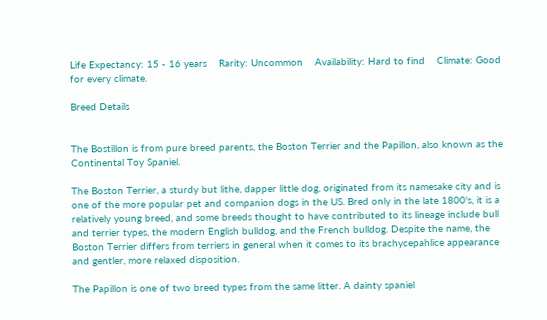Life Expectancy: 15 - 16 years    Rarity: Uncommon    Availability: Hard to find    Climate: Good for every climate.

Breed Details


The Bostillon is from pure breed parents, the Boston Terrier and the Papillon, also known as the Continental Toy Spaniel.

The Boston Terrier, a sturdy but lithe, dapper little dog, originated from its namesake city and is one of the more popular pet and companion dogs in the US. Bred only in the late 1800's, it is a relatively young breed, and some breeds thought to have contributed to its lineage include bull and terrier types, the modern English bulldog, and the French bulldog. Despite the name, the Boston Terrier differs from terriers in general when it comes to its brachycepahlice appearance and gentler, more relaxed disposition.

The Papillon is one of two breed types from the same litter. A dainty spaniel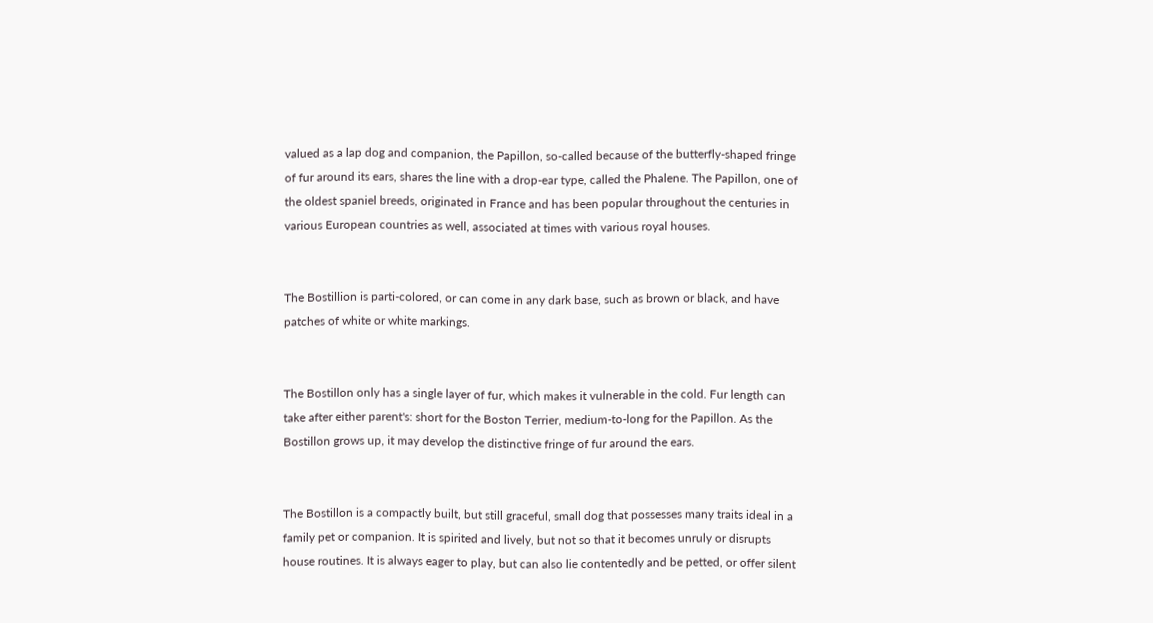valued as a lap dog and companion, the Papillon, so-called because of the butterfly-shaped fringe of fur around its ears, shares the line with a drop-ear type, called the Phalene. The Papillon, one of the oldest spaniel breeds, originated in France and has been popular throughout the centuries in various European countries as well, associated at times with various royal houses.


The Bostillion is parti-colored, or can come in any dark base, such as brown or black, and have patches of white or white markings.


The Bostillon only has a single layer of fur, which makes it vulnerable in the cold. Fur length can take after either parent's: short for the Boston Terrier, medium-to-long for the Papillon. As the Bostillon grows up, it may develop the distinctive fringe of fur around the ears.


The Bostillon is a compactly built, but still graceful, small dog that possesses many traits ideal in a family pet or companion. It is spirited and lively, but not so that it becomes unruly or disrupts house routines. It is always eager to play, but can also lie contentedly and be petted, or offer silent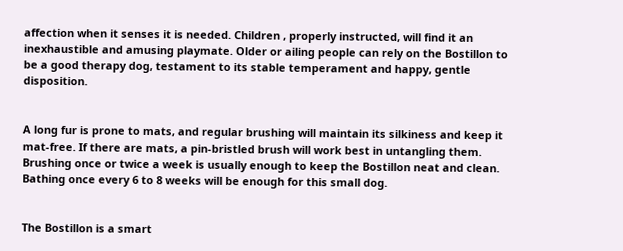affection when it senses it is needed. Children , properly instructed, will find it an inexhaustible and amusing playmate. Older or ailing people can rely on the Bostillon to be a good therapy dog, testament to its stable temperament and happy, gentle disposition.


A long fur is prone to mats, and regular brushing will maintain its silkiness and keep it mat-free. If there are mats, a pin-bristled brush will work best in untangling them. Brushing once or twice a week is usually enough to keep the Bostillon neat and clean. Bathing once every 6 to 8 weeks will be enough for this small dog.


The Bostillon is a smart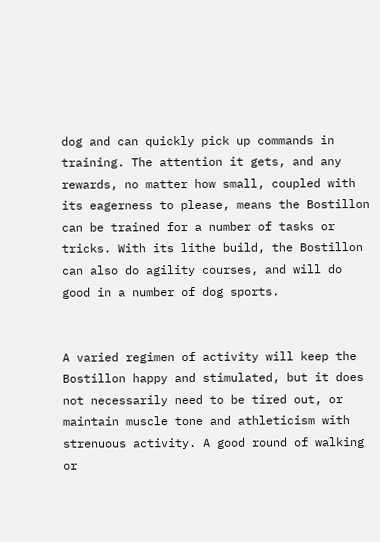dog and can quickly pick up commands in training. The attention it gets, and any rewards, no matter how small, coupled with its eagerness to please, means the Bostillon can be trained for a number of tasks or tricks. With its lithe build, the Bostillon can also do agility courses, and will do good in a number of dog sports.


A varied regimen of activity will keep the Bostillon happy and stimulated, but it does not necessarily need to be tired out, or maintain muscle tone and athleticism with strenuous activity. A good round of walking or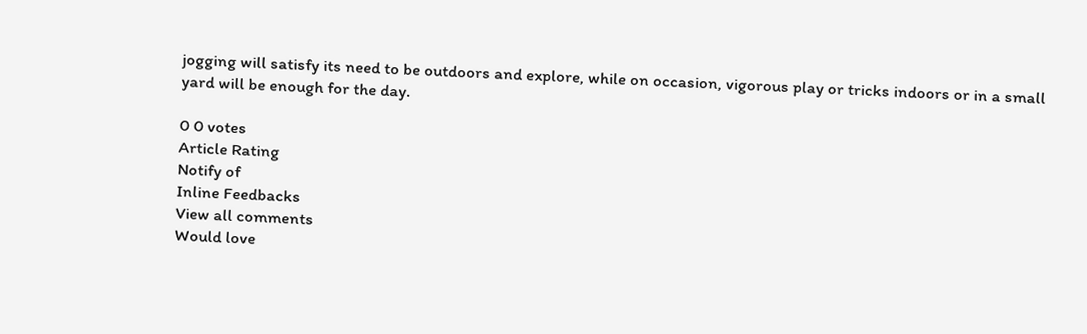jogging will satisfy its need to be outdoors and explore, while on occasion, vigorous play or tricks indoors or in a small yard will be enough for the day.

0 0 votes
Article Rating
Notify of
Inline Feedbacks
View all comments
Would love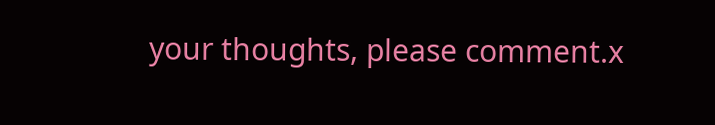your thoughts, please comment.x